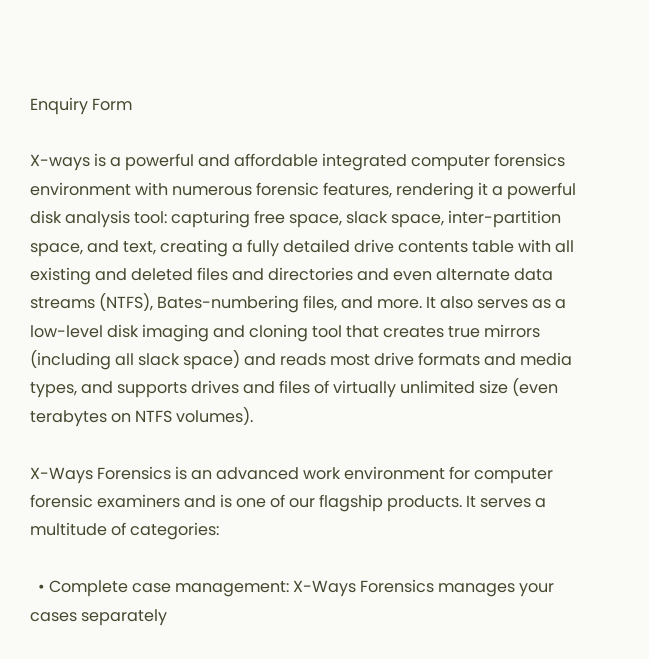Enquiry Form

X-ways is a powerful and affordable integrated computer forensics environment with numerous forensic features, rendering it a powerful disk analysis tool: capturing free space, slack space, inter-partition space, and text, creating a fully detailed drive contents table with all existing and deleted files and directories and even alternate data streams (NTFS), Bates-numbering files, and more. It also serves as a low-level disk imaging and cloning tool that creates true mirrors (including all slack space) and reads most drive formats and media types, and supports drives and files of virtually unlimited size (even terabytes on NTFS volumes).

X-Ways Forensics is an advanced work environment for computer forensic examiners and is one of our flagship products. It serves a multitude of categories:

  • Complete case management: X-Ways Forensics manages your cases separately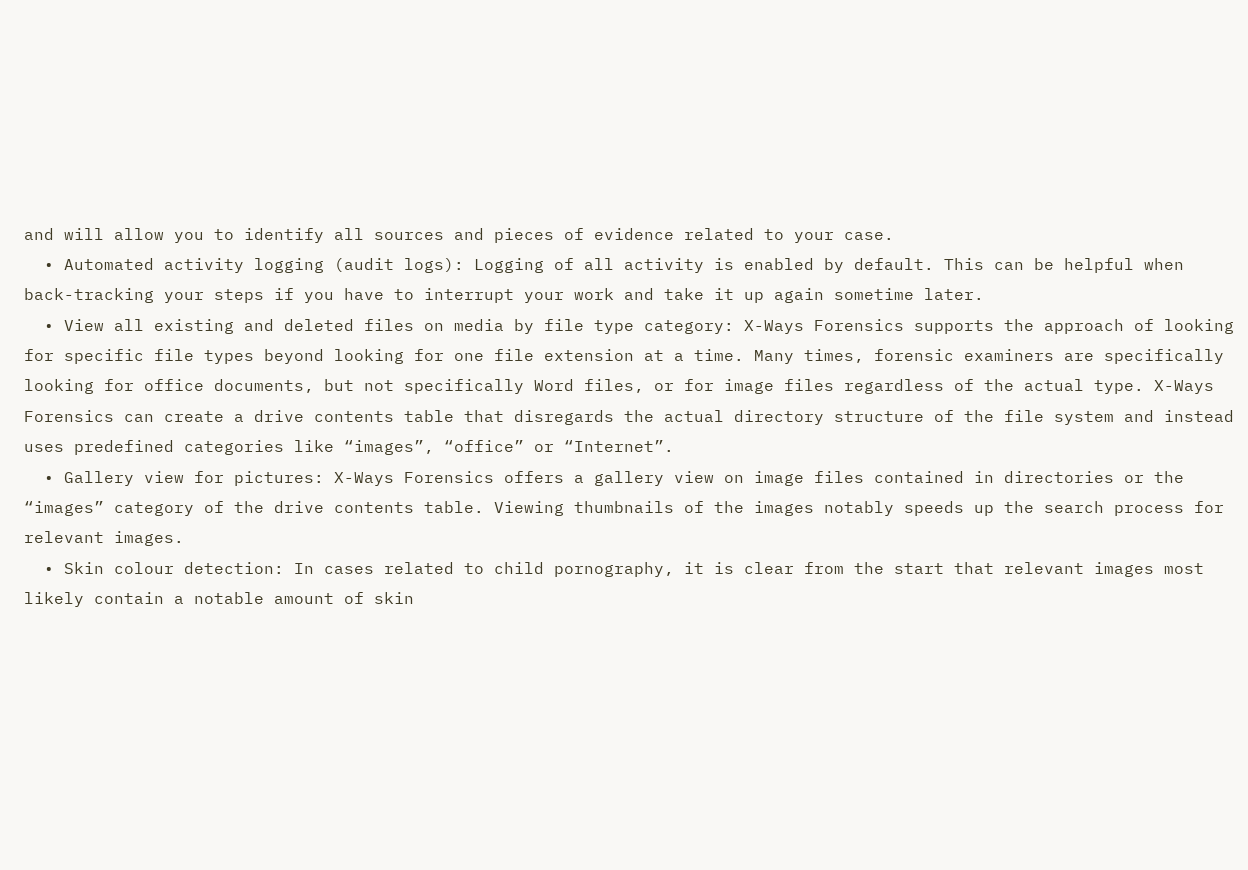and will allow you to identify all sources and pieces of evidence related to your case.
  • Automated activity logging (audit logs): Logging of all activity is enabled by default. This can be helpful when back-tracking your steps if you have to interrupt your work and take it up again sometime later.
  • View all existing and deleted files on media by file type category: X-Ways Forensics supports the approach of looking for specific file types beyond looking for one file extension at a time. Many times, forensic examiners are specifically looking for office documents, but not specifically Word files, or for image files regardless of the actual type. X-Ways Forensics can create a drive contents table that disregards the actual directory structure of the file system and instead uses predefined categories like “images”, “office” or “Internet”.
  • Gallery view for pictures: X-Ways Forensics offers a gallery view on image files contained in directories or the “images” category of the drive contents table. Viewing thumbnails of the images notably speeds up the search process for relevant images.
  • Skin colour detection: In cases related to child pornography, it is clear from the start that relevant images most likely contain a notable amount of skin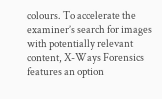colours. To accelerate the examiner’s search for images with potentially relevant content, X-Ways Forensics features an option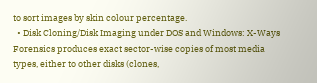to sort images by skin colour percentage.
  • Disk Cloning/Disk Imaging under DOS and Windows: X-Ways Forensics produces exact sector-wise copies of most media types, either to other disks (clones,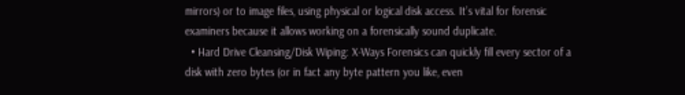mirrors) or to image files, using physical or logical disk access. It’s vital for forensic examiners because it allows working on a forensically sound duplicate.
  • Hard Drive Cleansing/Disk Wiping: X-Ways Forensics can quickly fill every sector of a disk with zero bytes (or in fact any byte pattern you like, even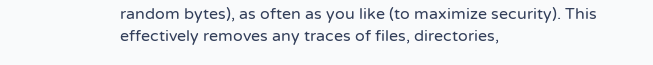random bytes), as often as you like (to maximize security). This effectively removes any traces of files, directories,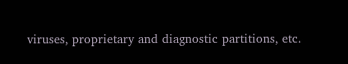viruses, proprietary and diagnostic partitions, etc.